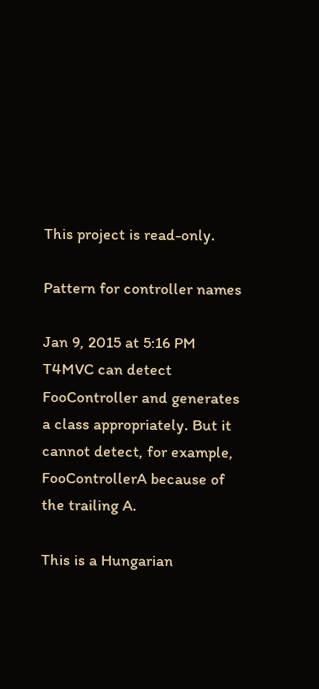This project is read-only.

Pattern for controller names

Jan 9, 2015 at 5:16 PM
T4MVC can detect FooController and generates a class appropriately. But it cannot detect, for example, FooControllerA because of the trailing A.

This is a Hungarian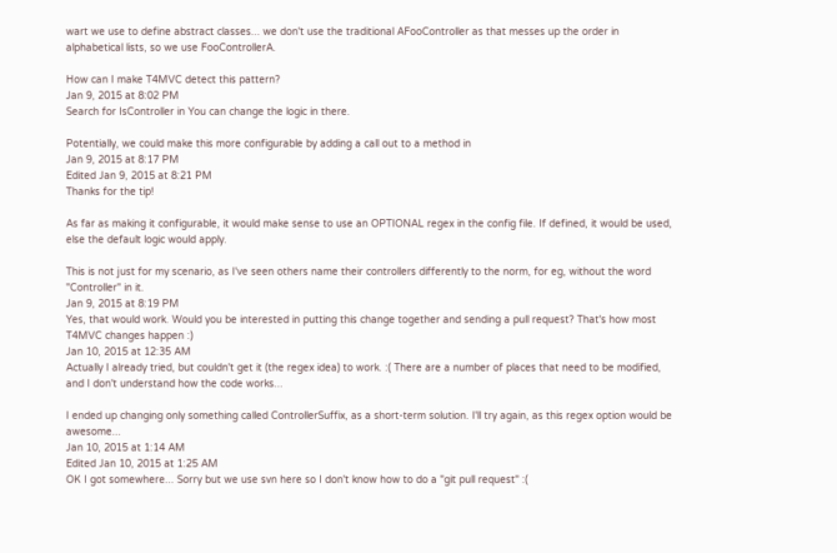wart we use to define abstract classes... we don't use the traditional AFooController as that messes up the order in alphabetical lists, so we use FooControllerA.

How can I make T4MVC detect this pattern?
Jan 9, 2015 at 8:02 PM
Search for IsController in You can change the logic in there.

Potentially, we could make this more configurable by adding a call out to a method in
Jan 9, 2015 at 8:17 PM
Edited Jan 9, 2015 at 8:21 PM
Thanks for the tip!

As far as making it configurable, it would make sense to use an OPTIONAL regex in the config file. If defined, it would be used, else the default logic would apply.

This is not just for my scenario, as I've seen others name their controllers differently to the norm, for eg, without the word "Controller" in it.
Jan 9, 2015 at 8:19 PM
Yes, that would work. Would you be interested in putting this change together and sending a pull request? That's how most T4MVC changes happen :)
Jan 10, 2015 at 12:35 AM
Actually I already tried, but couldn't get it (the regex idea) to work. :( There are a number of places that need to be modified, and I don't understand how the code works...

I ended up changing only something called ControllerSuffix, as a short-term solution. I'll try again, as this regex option would be awesome...
Jan 10, 2015 at 1:14 AM
Edited Jan 10, 2015 at 1:25 AM
OK I got somewhere... Sorry but we use svn here so I don't know how to do a "git pull request" :(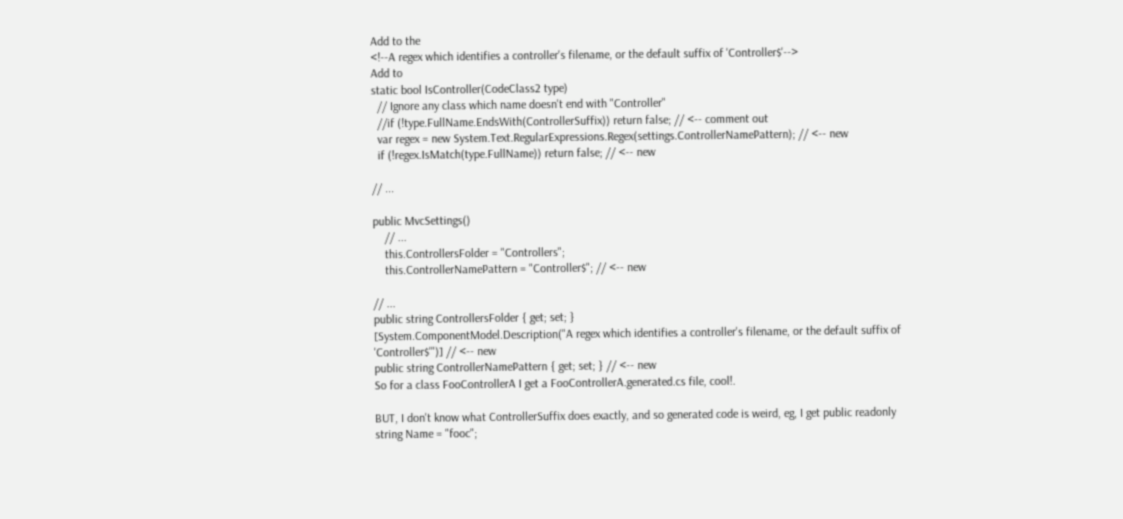Add to the
<!--A regex which identifies a controller's filename, or the default suffix of 'Controller$'-->
Add to
static bool IsController(CodeClass2 type)
  // Ignore any class which name doesn't end with "Controller"
  //if (!type.FullName.EndsWith(ControllerSuffix)) return false; // <-- comment out
  var regex = new System.Text.RegularExpressions.Regex(settings.ControllerNamePattern); // <-- new
  if (!regex.IsMatch(type.FullName)) return false; // <-- new

// ...

public MvcSettings()
    // ...
    this.ControllersFolder = "Controllers";
    this.ControllerNamePattern = "Controller$"; // <-- new

// ...
public string ControllersFolder { get; set; }
[System.ComponentModel.Description("A regex which identifies a controller's filename, or the default suffix of 'Controller$'")] // <-- new
public string ControllerNamePattern { get; set; } // <-- new
So for a class FooControllerA I get a FooControllerA.generated.cs file, cool!.

BUT, I don't know what ControllerSuffix does exactly, and so generated code is weird, eg, I get public readonly string Name = "fooc";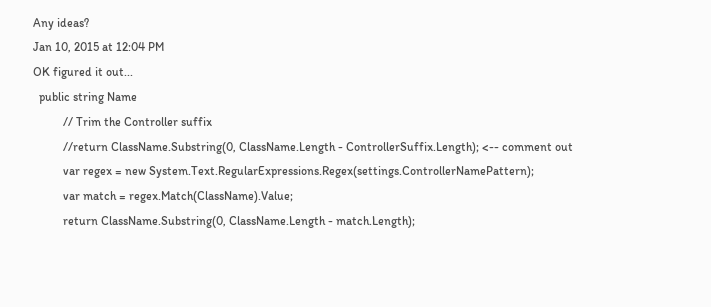Any ideas?
Jan 10, 2015 at 12:04 PM
OK figured it out...
  public string Name
          // Trim the Controller suffix
          //return ClassName.Substring(0, ClassName.Length - ControllerSuffix.Length); <-- comment out
          var regex = new System.Text.RegularExpressions.Regex(settings.ControllerNamePattern);
          var match = regex.Match(ClassName).Value;
          return ClassName.Substring(0, ClassName.Length - match.Length);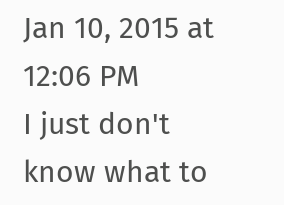Jan 10, 2015 at 12:06 PM
I just don't know what to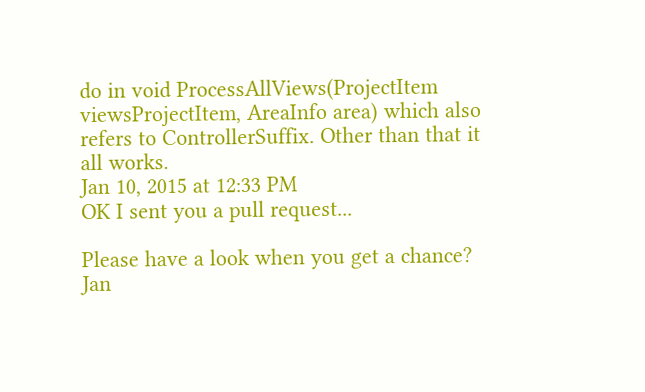do in void ProcessAllViews(ProjectItem viewsProjectItem, AreaInfo area) which also refers to ControllerSuffix. Other than that it all works.
Jan 10, 2015 at 12:33 PM
OK I sent you a pull request...

Please have a look when you get a chance?
Jan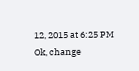12, 2015 at 6:25 PM
Ok, change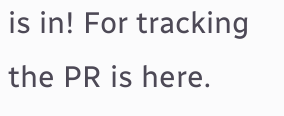is in! For tracking the PR is here.